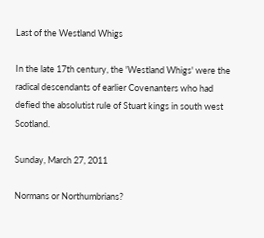Last of the Westland Whigs

In the late 17th century, the 'Westland Whigs' were the radical descendants of earlier Covenanters who had defied the absolutist rule of Stuart kings in south west Scotland.

Sunday, March 27, 2011

Normans or Northumbrians?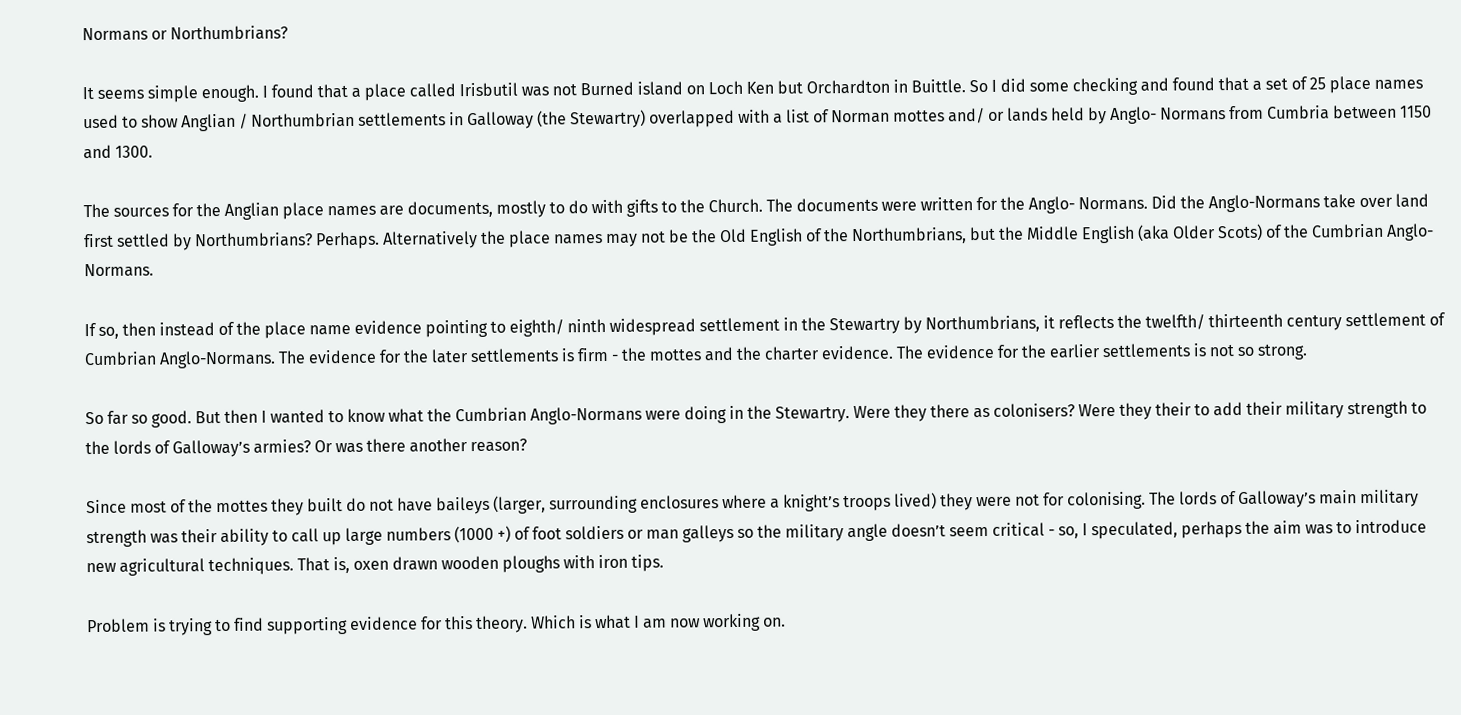Normans or Northumbrians?

It seems simple enough. I found that a place called Irisbutil was not Burned island on Loch Ken but Orchardton in Buittle. So I did some checking and found that a set of 25 place names used to show Anglian / Northumbrian settlements in Galloway (the Stewartry) overlapped with a list of Norman mottes and/ or lands held by Anglo- Normans from Cumbria between 1150 and 1300.

The sources for the Anglian place names are documents, mostly to do with gifts to the Church. The documents were written for the Anglo- Normans. Did the Anglo-Normans take over land first settled by Northumbrians? Perhaps. Alternatively the place names may not be the Old English of the Northumbrians, but the Middle English (aka Older Scots) of the Cumbrian Anglo- Normans.

If so, then instead of the place name evidence pointing to eighth/ ninth widespread settlement in the Stewartry by Northumbrians, it reflects the twelfth/ thirteenth century settlement of Cumbrian Anglo-Normans. The evidence for the later settlements is firm - the mottes and the charter evidence. The evidence for the earlier settlements is not so strong.

So far so good. But then I wanted to know what the Cumbrian Anglo-Normans were doing in the Stewartry. Were they there as colonisers? Were they their to add their military strength to the lords of Galloway’s armies? Or was there another reason?

Since most of the mottes they built do not have baileys (larger, surrounding enclosures where a knight’s troops lived) they were not for colonising. The lords of Galloway’s main military strength was their ability to call up large numbers (1000 +) of foot soldiers or man galleys so the military angle doesn’t seem critical - so, I speculated, perhaps the aim was to introduce new agricultural techniques. That is, oxen drawn wooden ploughs with iron tips.

Problem is trying to find supporting evidence for this theory. Which is what I am now working on.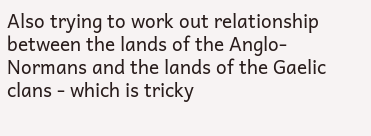Also trying to work out relationship between the lands of the Anglo-Normans and the lands of the Gaelic clans - which is tricky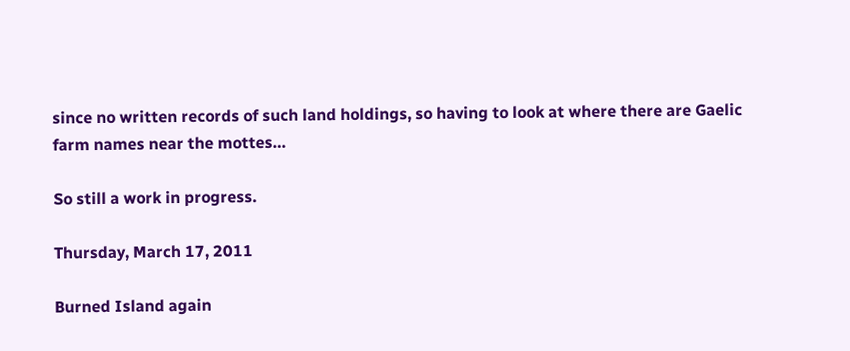since no written records of such land holdings, so having to look at where there are Gaelic farm names near the mottes…

So still a work in progress.

Thursday, March 17, 2011

Burned Island again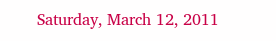Saturday, March 12, 2011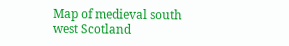Map of medieval south west Scotland